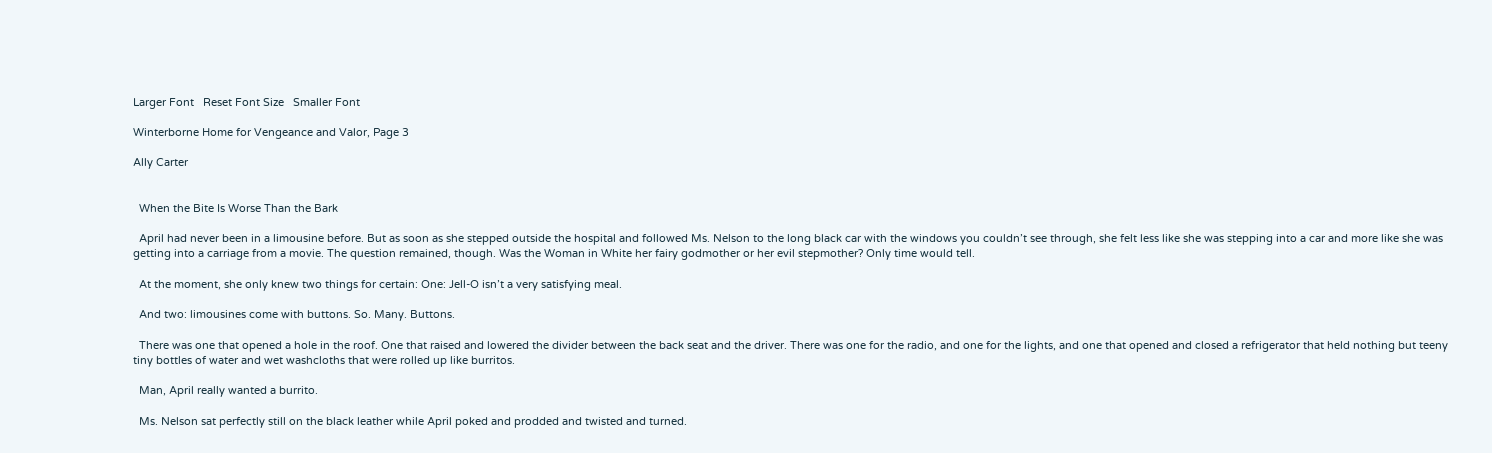Larger Font   Reset Font Size   Smaller Font

Winterborne Home for Vengeance and Valor, Page 3

Ally Carter


  When the Bite Is Worse Than the Bark

  April had never been in a limousine before. But as soon as she stepped outside the hospital and followed Ms. Nelson to the long black car with the windows you couldn’t see through, she felt less like she was stepping into a car and more like she was getting into a carriage from a movie. The question remained, though. Was the Woman in White her fairy godmother or her evil stepmother? Only time would tell.

  At the moment, she only knew two things for certain: One: Jell-O isn’t a very satisfying meal.

  And two: limousines come with buttons. So. Many. Buttons.

  There was one that opened a hole in the roof. One that raised and lowered the divider between the back seat and the driver. There was one for the radio, and one for the lights, and one that opened and closed a refrigerator that held nothing but teeny tiny bottles of water and wet washcloths that were rolled up like burritos.

  Man, April really wanted a burrito.

  Ms. Nelson sat perfectly still on the black leather while April poked and prodded and twisted and turned.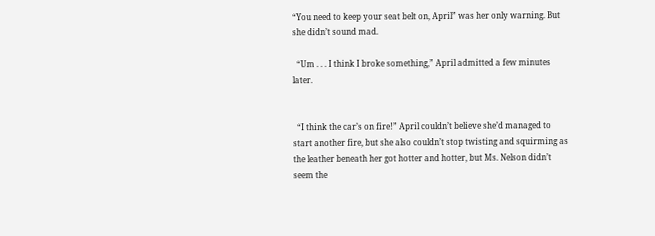“You need to keep your seat belt on, April” was her only warning. But she didn’t sound mad.

  “Um . . . I think I broke something,” April admitted a few minutes later.


  “I think the car’s on fire!” April couldn’t believe she’d managed to start another fire, but she also couldn’t stop twisting and squirming as the leather beneath her got hotter and hotter, but Ms. Nelson didn’t seem the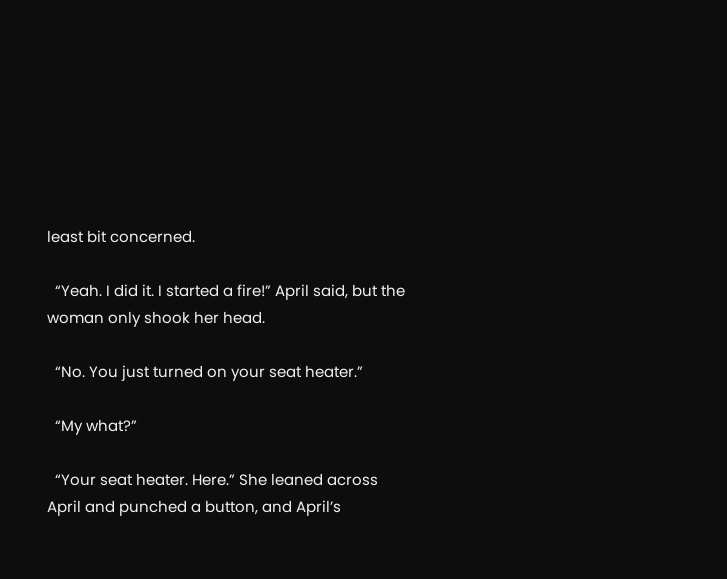least bit concerned.

  “Yeah. I did it. I started a fire!” April said, but the woman only shook her head.

  “No. You just turned on your seat heater.”

  “My what?”

  “Your seat heater. Here.” She leaned across April and punched a button, and April’s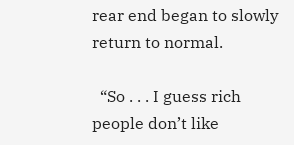rear end began to slowly return to normal.

  “So . . . I guess rich people don’t like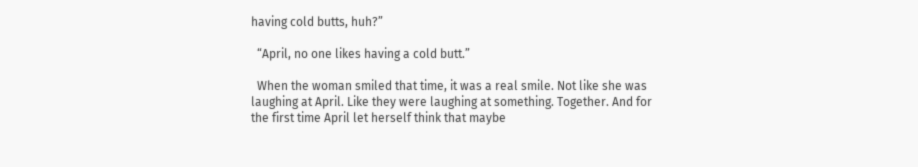having cold butts, huh?”

  “April, no one likes having a cold butt.”

  When the woman smiled that time, it was a real smile. Not like she was laughing at April. Like they were laughing at something. Together. And for the first time April let herself think that maybe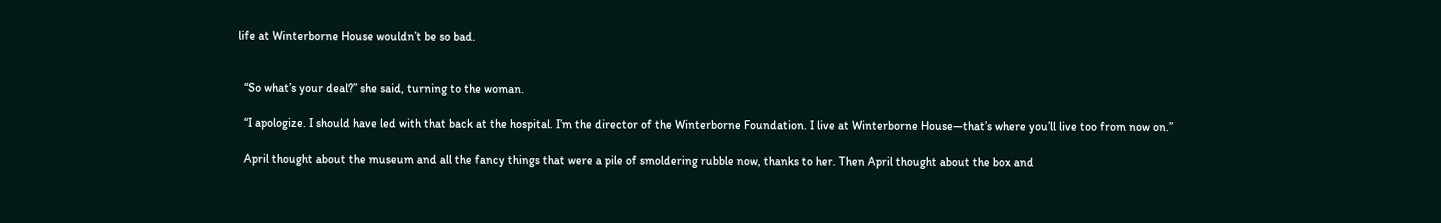life at Winterborne House wouldn’t be so bad.


  “So what’s your deal?” she said, turning to the woman.

  “I apologize. I should have led with that back at the hospital. I’m the director of the Winterborne Foundation. I live at Winterborne House—that’s where you’ll live too from now on.”

  April thought about the museum and all the fancy things that were a pile of smoldering rubble now, thanks to her. Then April thought about the box and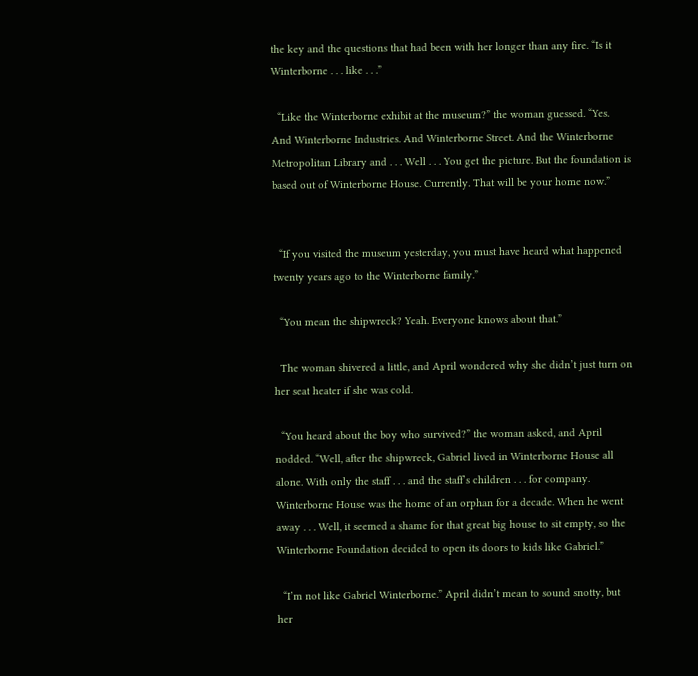the key and the questions that had been with her longer than any fire. “Is it Winterborne . . . like . . .”

  “Like the Winterborne exhibit at the museum?” the woman guessed. “Yes. And Winterborne Industries. And Winterborne Street. And the Winterborne Metropolitan Library and . . . Well . . . You get the picture. But the foundation is based out of Winterborne House. Currently. That will be your home now.”


  “If you visited the museum yesterday, you must have heard what happened twenty years ago to the Winterborne family.”

  “You mean the shipwreck? Yeah. Everyone knows about that.”

  The woman shivered a little, and April wondered why she didn’t just turn on her seat heater if she was cold.

  “You heard about the boy who survived?” the woman asked, and April nodded. “Well, after the shipwreck, Gabriel lived in Winterborne House all alone. With only the staff . . . and the staff’s children . . . for company. Winterborne House was the home of an orphan for a decade. When he went away . . . Well, it seemed a shame for that great big house to sit empty, so the Winterborne Foundation decided to open its doors to kids like Gabriel.”

  “I’m not like Gabriel Winterborne.” April didn’t mean to sound snotty, but her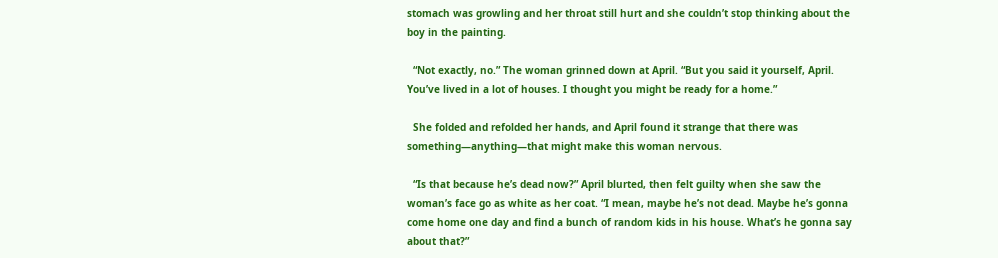stomach was growling and her throat still hurt and she couldn’t stop thinking about the boy in the painting.

  “Not exactly, no.” The woman grinned down at April. “But you said it yourself, April. You’ve lived in a lot of houses. I thought you might be ready for a home.”

  She folded and refolded her hands, and April found it strange that there was something—anything—that might make this woman nervous.

  “Is that because he’s dead now?” April blurted, then felt guilty when she saw the woman’s face go as white as her coat. “I mean, maybe he’s not dead. Maybe he’s gonna come home one day and find a bunch of random kids in his house. What’s he gonna say about that?”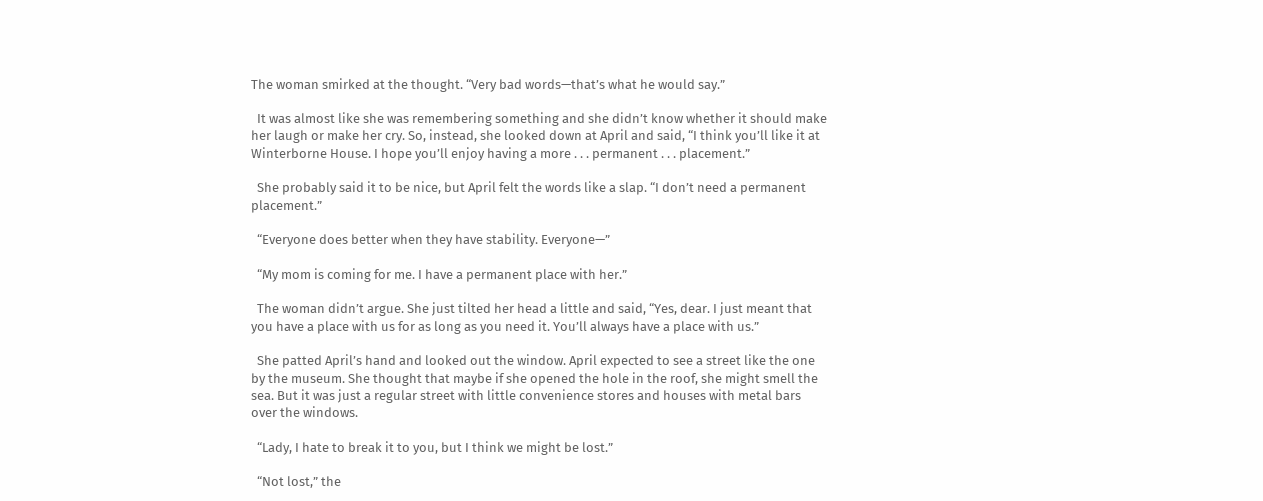The woman smirked at the thought. “Very bad words—that’s what he would say.”

  It was almost like she was remembering something and she didn’t know whether it should make her laugh or make her cry. So, instead, she looked down at April and said, “I think you’ll like it at Winterborne House. I hope you’ll enjoy having a more . . . permanent . . . placement.”

  She probably said it to be nice, but April felt the words like a slap. “I don’t need a permanent placement.”

  “Everyone does better when they have stability. Everyone—”

  “My mom is coming for me. I have a permanent place with her.”

  The woman didn’t argue. She just tilted her head a little and said, “Yes, dear. I just meant that you have a place with us for as long as you need it. You’ll always have a place with us.”

  She patted April’s hand and looked out the window. April expected to see a street like the one by the museum. She thought that maybe if she opened the hole in the roof, she might smell the sea. But it was just a regular street with little convenience stores and houses with metal bars over the windows.

  “Lady, I hate to break it to you, but I think we might be lost.”

  “Not lost,” the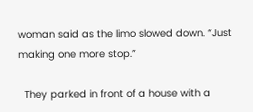woman said as the limo slowed down. “Just making one more stop.”

  They parked in front of a house with a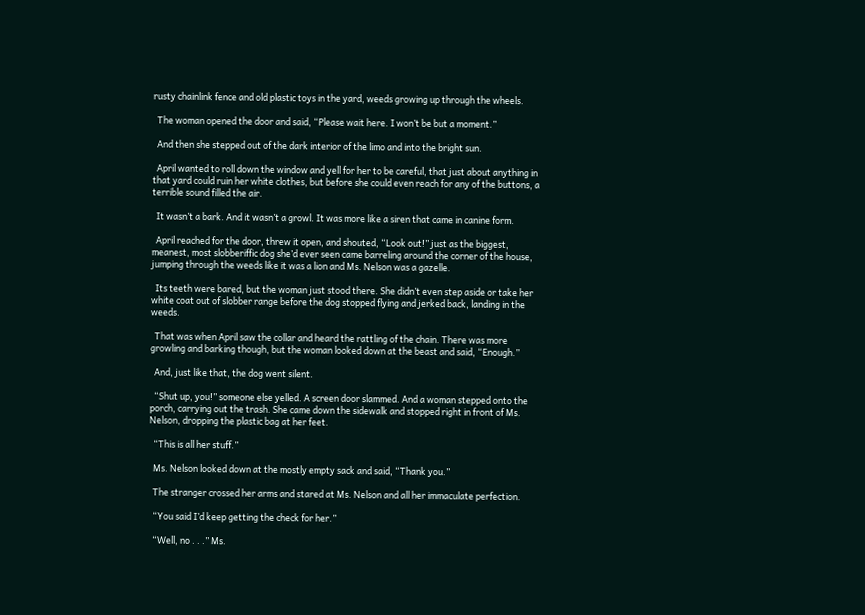rusty chainlink fence and old plastic toys in the yard, weeds growing up through the wheels.

  The woman opened the door and said, “Please wait here. I won’t be but a moment.”

  And then she stepped out of the dark interior of the limo and into the bright sun.

  April wanted to roll down the window and yell for her to be careful, that just about anything in that yard could ruin her white clothes, but before she could even reach for any of the buttons, a terrible sound filled the air.

  It wasn’t a bark. And it wasn’t a growl. It was more like a siren that came in canine form.

  April reached for the door, threw it open, and shouted, “Look out!” just as the biggest, meanest, most slobberiffic dog she’d ever seen came barreling around the corner of the house, jumping through the weeds like it was a lion and Ms. Nelson was a gazelle.

  Its teeth were bared, but the woman just stood there. She didn’t even step aside or take her white coat out of slobber range before the dog stopped flying and jerked back, landing in the weeds.

  That was when April saw the collar and heard the rattling of the chain. There was more growling and barking though, but the woman looked down at the beast and said, “Enough.”

  And, just like that, the dog went silent.

  “Shut up, you!” someone else yelled. A screen door slammed. And a woman stepped onto the porch, carrying out the trash. She came down the sidewalk and stopped right in front of Ms. Nelson, dropping the plastic bag at her feet.

  “This is all her stuff.”

  Ms. Nelson looked down at the mostly empty sack and said, “Thank you.”

  The stranger crossed her arms and stared at Ms. Nelson and all her immaculate perfection.

  “You said I’d keep getting the check for her.”

  “Well, no . . .” Ms.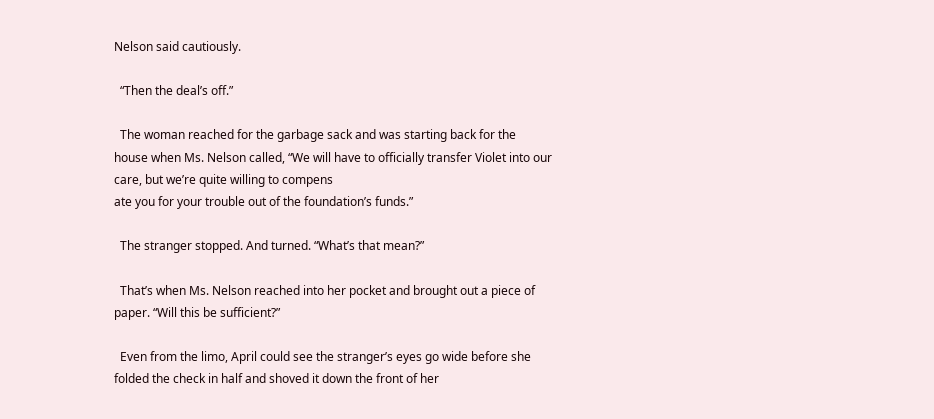Nelson said cautiously.

  “Then the deal’s off.”

  The woman reached for the garbage sack and was starting back for the house when Ms. Nelson called, “We will have to officially transfer Violet into our care, but we’re quite willing to compens
ate you for your trouble out of the foundation’s funds.”

  The stranger stopped. And turned. “What’s that mean?”

  That’s when Ms. Nelson reached into her pocket and brought out a piece of paper. “Will this be sufficient?”

  Even from the limo, April could see the stranger’s eyes go wide before she folded the check in half and shoved it down the front of her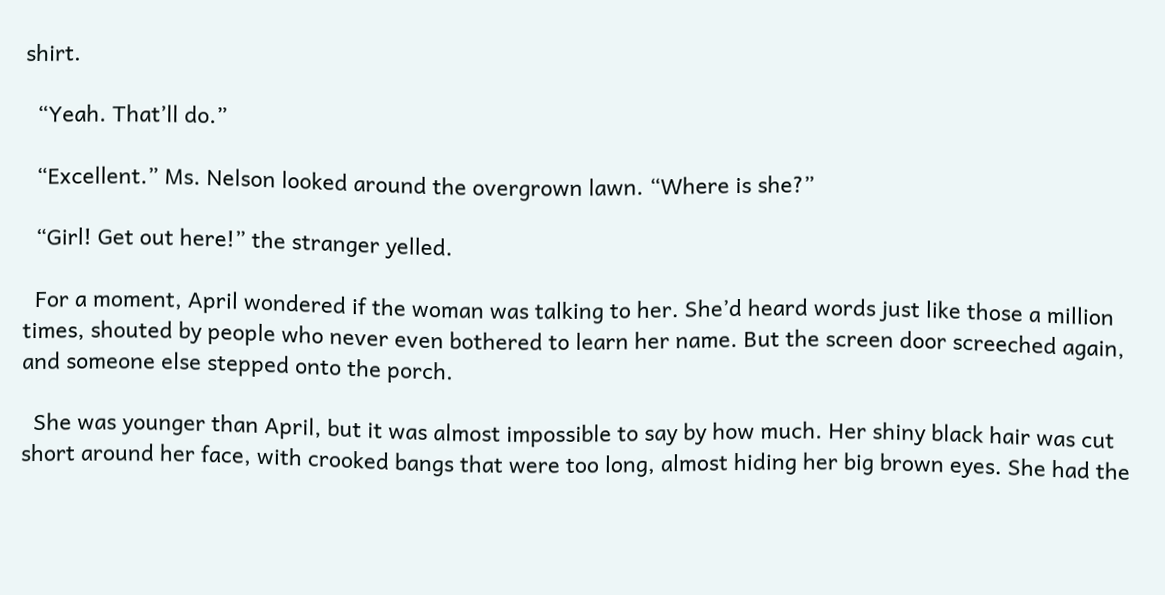shirt.

  “Yeah. That’ll do.”

  “Excellent.” Ms. Nelson looked around the overgrown lawn. “Where is she?”

  “Girl! Get out here!” the stranger yelled.

  For a moment, April wondered if the woman was talking to her. She’d heard words just like those a million times, shouted by people who never even bothered to learn her name. But the screen door screeched again, and someone else stepped onto the porch.

  She was younger than April, but it was almost impossible to say by how much. Her shiny black hair was cut short around her face, with crooked bangs that were too long, almost hiding her big brown eyes. She had the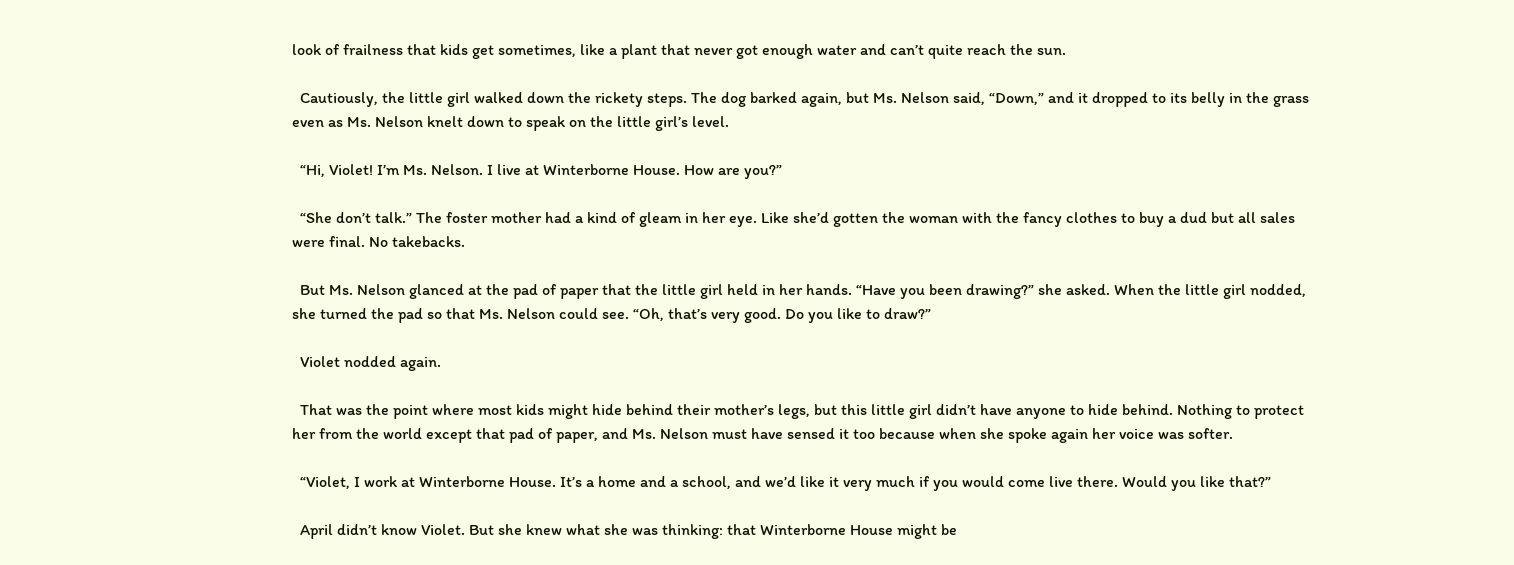look of frailness that kids get sometimes, like a plant that never got enough water and can’t quite reach the sun.

  Cautiously, the little girl walked down the rickety steps. The dog barked again, but Ms. Nelson said, “Down,” and it dropped to its belly in the grass even as Ms. Nelson knelt down to speak on the little girl’s level.

  “Hi, Violet! I’m Ms. Nelson. I live at Winterborne House. How are you?”

  “She don’t talk.” The foster mother had a kind of gleam in her eye. Like she’d gotten the woman with the fancy clothes to buy a dud but all sales were final. No takebacks.

  But Ms. Nelson glanced at the pad of paper that the little girl held in her hands. “Have you been drawing?” she asked. When the little girl nodded, she turned the pad so that Ms. Nelson could see. “Oh, that’s very good. Do you like to draw?”

  Violet nodded again.

  That was the point where most kids might hide behind their mother’s legs, but this little girl didn’t have anyone to hide behind. Nothing to protect her from the world except that pad of paper, and Ms. Nelson must have sensed it too because when she spoke again her voice was softer.

  “Violet, I work at Winterborne House. It’s a home and a school, and we’d like it very much if you would come live there. Would you like that?”

  April didn’t know Violet. But she knew what she was thinking: that Winterborne House might be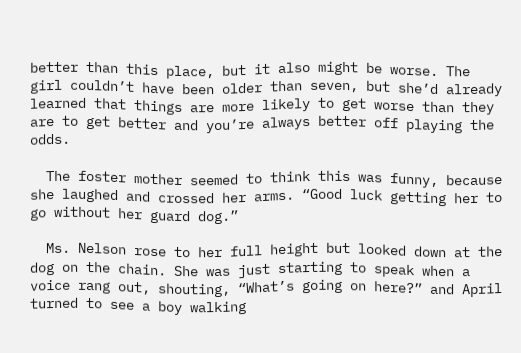better than this place, but it also might be worse. The girl couldn’t have been older than seven, but she’d already learned that things are more likely to get worse than they are to get better and you’re always better off playing the odds.

  The foster mother seemed to think this was funny, because she laughed and crossed her arms. “Good luck getting her to go without her guard dog.”

  Ms. Nelson rose to her full height but looked down at the dog on the chain. She was just starting to speak when a voice rang out, shouting, “What’s going on here?” and April turned to see a boy walking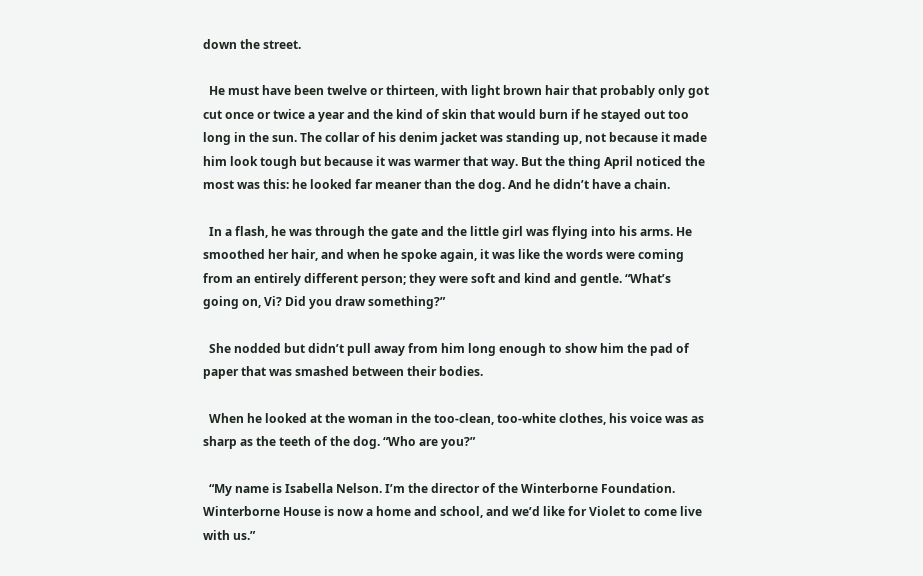down the street.

  He must have been twelve or thirteen, with light brown hair that probably only got cut once or twice a year and the kind of skin that would burn if he stayed out too long in the sun. The collar of his denim jacket was standing up, not because it made him look tough but because it was warmer that way. But the thing April noticed the most was this: he looked far meaner than the dog. And he didn’t have a chain.

  In a flash, he was through the gate and the little girl was flying into his arms. He smoothed her hair, and when he spoke again, it was like the words were coming from an entirely different person; they were soft and kind and gentle. “What’s going on, Vi? Did you draw something?”

  She nodded but didn’t pull away from him long enough to show him the pad of paper that was smashed between their bodies.

  When he looked at the woman in the too-clean, too-white clothes, his voice was as sharp as the teeth of the dog. “Who are you?”

  “My name is Isabella Nelson. I’m the director of the Winterborne Foundation. Winterborne House is now a home and school, and we’d like for Violet to come live with us.”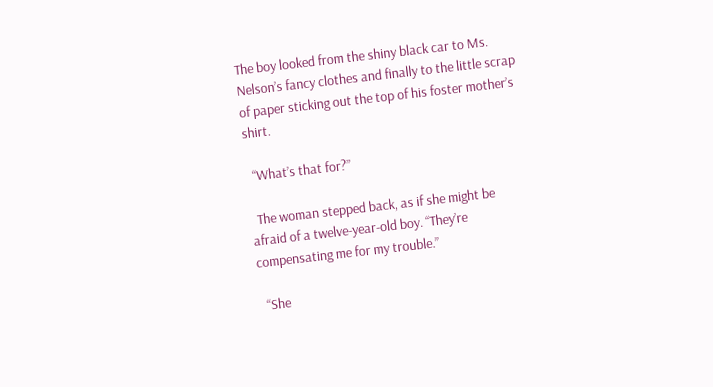The boy looked from the shiny black car to Ms. Nelson’s fancy clothes and finally to the little scrap of paper sticking out the top of his foster mother’s shirt.

  “What’s that for?”

  The woman stepped back, as if she might be afraid of a twelve-year-old boy. “They’re compensating me for my trouble.”

  “She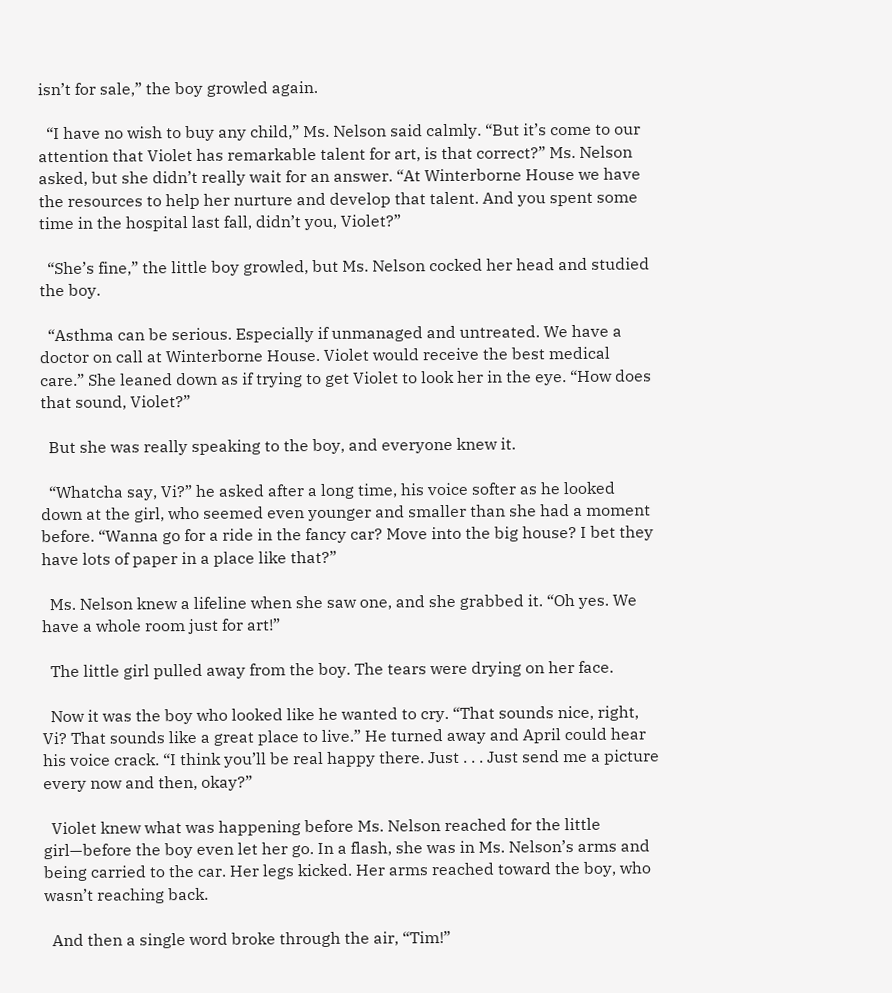isn’t for sale,” the boy growled again.

  “I have no wish to buy any child,” Ms. Nelson said calmly. “But it’s come to our attention that Violet has remarkable talent for art, is that correct?” Ms. Nelson asked, but she didn’t really wait for an answer. “At Winterborne House we have the resources to help her nurture and develop that talent. And you spent some time in the hospital last fall, didn’t you, Violet?”

  “She’s fine,” the little boy growled, but Ms. Nelson cocked her head and studied the boy.

  “Asthma can be serious. Especially if unmanaged and untreated. We have a doctor on call at Winterborne House. Violet would receive the best medical care.” She leaned down as if trying to get Violet to look her in the eye. “How does that sound, Violet?”

  But she was really speaking to the boy, and everyone knew it.

  “Whatcha say, Vi?” he asked after a long time, his voice softer as he looked down at the girl, who seemed even younger and smaller than she had a moment before. “Wanna go for a ride in the fancy car? Move into the big house? I bet they have lots of paper in a place like that?”

  Ms. Nelson knew a lifeline when she saw one, and she grabbed it. “Oh yes. We have a whole room just for art!”

  The little girl pulled away from the boy. The tears were drying on her face.

  Now it was the boy who looked like he wanted to cry. “That sounds nice, right, Vi? That sounds like a great place to live.” He turned away and April could hear his voice crack. “I think you’ll be real happy there. Just . . . Just send me a picture every now and then, okay?”

  Violet knew what was happening before Ms. Nelson reached for the little girl—before the boy even let her go. In a flash, she was in Ms. Nelson’s arms and being carried to the car. Her legs kicked. Her arms reached toward the boy, who wasn’t reaching back.

  And then a single word broke through the air, “Tim!”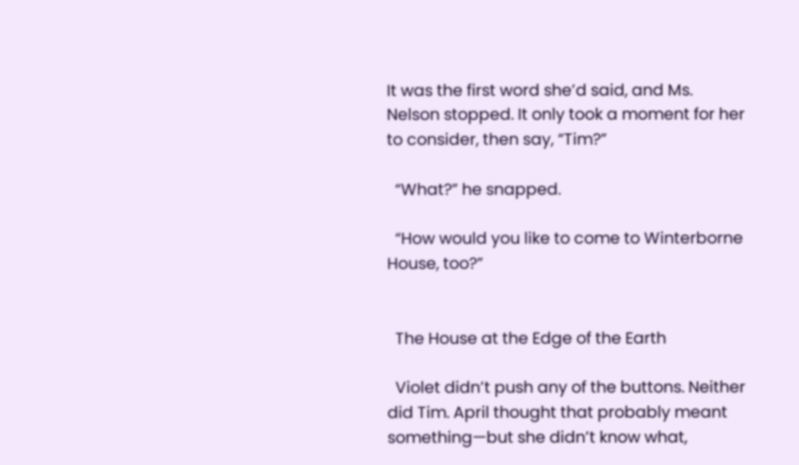It was the first word she’d said, and Ms. Nelson stopped. It only took a moment for her to consider, then say, “Tim?”

  “What?” he snapped.

  “How would you like to come to Winterborne House, too?”


  The House at the Edge of the Earth

  Violet didn’t push any of the buttons. Neither did Tim. April thought that probably meant something—but she didn’t know what,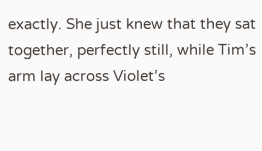exactly. She just knew that they sat together, perfectly still, while Tim’s arm lay across Violet’s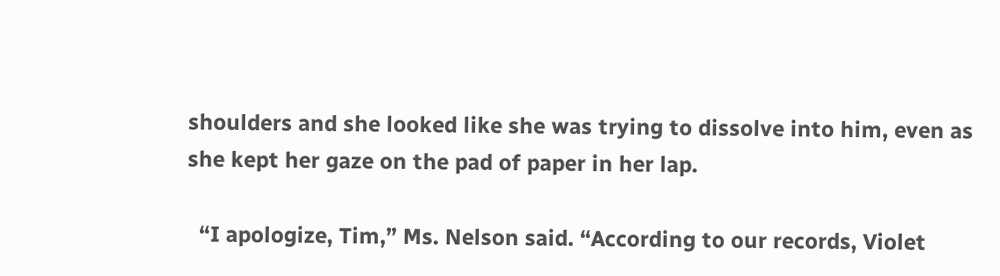shoulders and she looked like she was trying to dissolve into him, even as she kept her gaze on the pad of paper in her lap.

  “I apologize, Tim,” Ms. Nelson said. “According to our records, Violet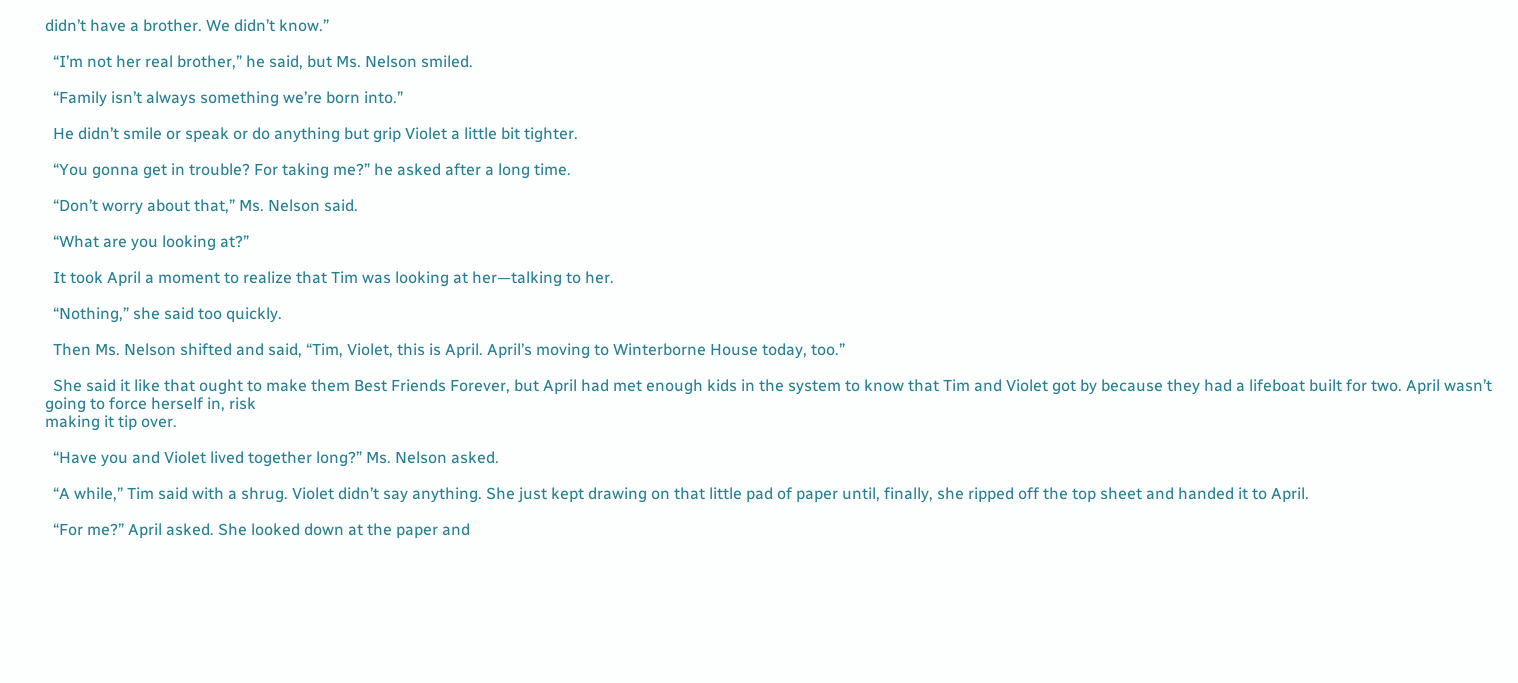didn’t have a brother. We didn’t know.”

  “I’m not her real brother,” he said, but Ms. Nelson smiled.

  “Family isn’t always something we’re born into.”

  He didn’t smile or speak or do anything but grip Violet a little bit tighter.

  “You gonna get in trouble? For taking me?” he asked after a long time.

  “Don’t worry about that,” Ms. Nelson said.

  “What are you looking at?”

  It took April a moment to realize that Tim was looking at her—talking to her.

  “Nothing,” she said too quickly.

  Then Ms. Nelson shifted and said, “Tim, Violet, this is April. April’s moving to Winterborne House today, too.”

  She said it like that ought to make them Best Friends Forever, but April had met enough kids in the system to know that Tim and Violet got by because they had a lifeboat built for two. April wasn’t going to force herself in, risk
making it tip over.

  “Have you and Violet lived together long?” Ms. Nelson asked.

  “A while,” Tim said with a shrug. Violet didn’t say anything. She just kept drawing on that little pad of paper until, finally, she ripped off the top sheet and handed it to April.

  “For me?” April asked. She looked down at the paper and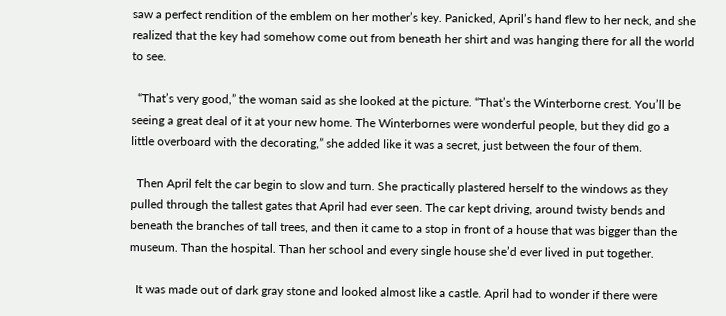saw a perfect rendition of the emblem on her mother’s key. Panicked, April’s hand flew to her neck, and she realized that the key had somehow come out from beneath her shirt and was hanging there for all the world to see.

  “That’s very good,” the woman said as she looked at the picture. “That’s the Winterborne crest. You’ll be seeing a great deal of it at your new home. The Winterbornes were wonderful people, but they did go a little overboard with the decorating,” she added like it was a secret, just between the four of them.

  Then April felt the car begin to slow and turn. She practically plastered herself to the windows as they pulled through the tallest gates that April had ever seen. The car kept driving, around twisty bends and beneath the branches of tall trees, and then it came to a stop in front of a house that was bigger than the museum. Than the hospital. Than her school and every single house she’d ever lived in put together.

  It was made out of dark gray stone and looked almost like a castle. April had to wonder if there were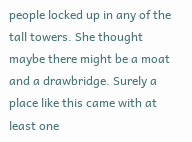people locked up in any of the tall towers. She thought maybe there might be a moat and a drawbridge. Surely a place like this came with at least one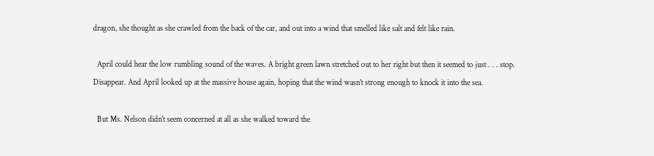dragon, she thought as she crawled from the back of the car, and out into a wind that smelled like salt and felt like rain.

  April could hear the low rumbling sound of the waves. A bright green lawn stretched out to her right but then it seemed to just . . . stop. Disappear. And April looked up at the massive house again, hoping that the wind wasn’t strong enough to knock it into the sea.

  But Ms. Nelson didn’t seem concerned at all as she walked toward the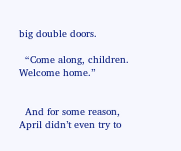big double doors.

  “Come along, children. Welcome home.”


  And for some reason, April didn’t even try to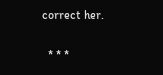correct her.

  * * *